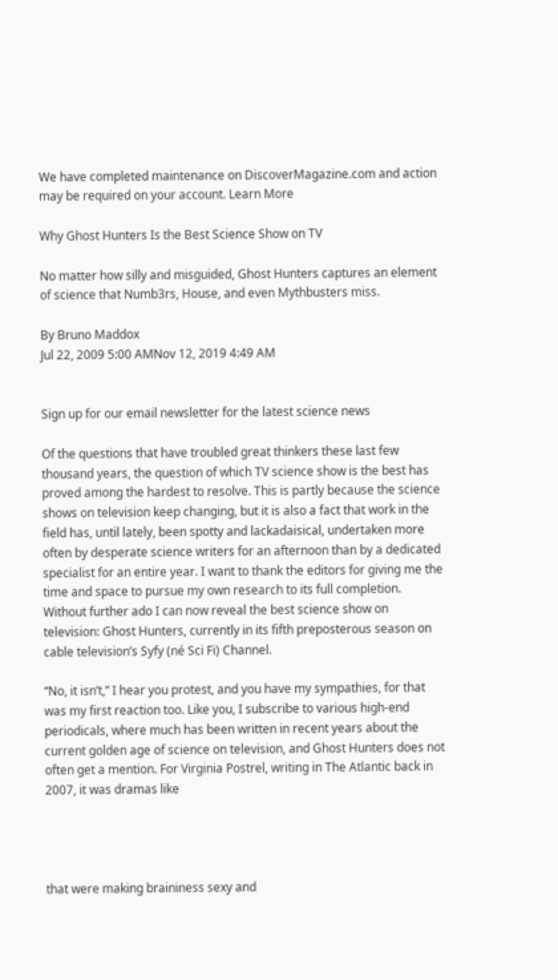We have completed maintenance on DiscoverMagazine.com and action may be required on your account. Learn More

Why Ghost Hunters Is the Best Science Show on TV

No matter how silly and misguided, Ghost Hunters captures an element of science that Numb3rs, House, and even Mythbusters miss.

By Bruno Maddox
Jul 22, 2009 5:00 AMNov 12, 2019 4:49 AM


Sign up for our email newsletter for the latest science news

Of the questions that have troubled great thinkers these last few thousand years, the question of which TV science show is the best has proved among the hardest to resolve. This is partly because the science shows on television keep changing, but it is also a fact that work in the field has, until lately, been spotty and lackadaisical, undertaken more often by desperate science writers for an afternoon than by a dedicated specialist for an entire year. I want to thank the editors for giving me the time and space to pursue my own research to its full completion. Without further ado I can now reveal the best science show on television: Ghost Hunters, currently in its fifth preposterous season on cable television’s Syfy (né Sci Fi) Channel.

“No, it isn’t,” I hear you protest, and you have my sympathies, for that was my first reaction too. Like you, I subscribe to various high-end periodicals, where much has been written in recent years about the current golden age of science on television, and Ghost Hunters does not often get a mention. For Virginia Postrel, writing in The Atlantic back in 2007, it was dramas like




that were making braininess sexy and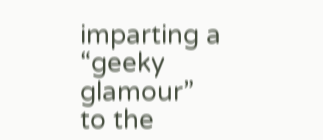imparting a “geeky glamour” to the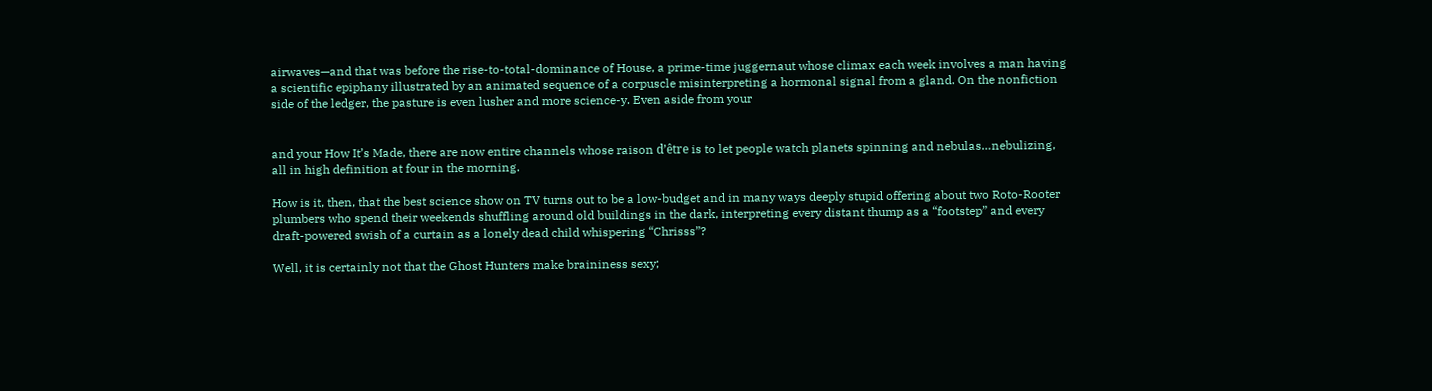airwaves—and that was before the rise-to-total-dominance of House, a prime-time juggernaut whose climax each week involves a man having a scientific epiphany illustrated by an animated sequence of a corpuscle misinterpreting a hormonal signal from a gland. On the nonfiction side of the ledger, the pasture is even lusher and more science-y. Even aside from your


and your How It’s Made, there are now entire channels whose raison d’être is to let people watch planets spinning and nebulas…nebulizing, all in high definition at four in the morning.

How is it, then, that the best science show on TV turns out to be a low-budget and in many ways deeply stupid offering about two Roto-Rooter plumbers who spend their weekends shuffling around old buildings in the dark, interpreting every distant thump as a “footstep” and every draft-powered swish of a curtain as a lonely dead child whispering “Chrisss”?

Well, it is certainly not that the Ghost Hunters make braininess sexy;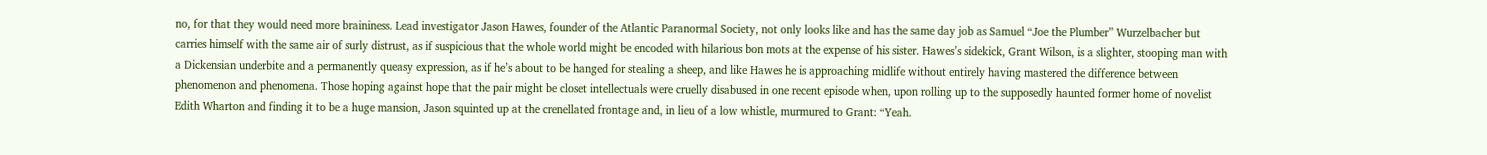no, for that they would need more braininess. Lead investigator Jason Hawes, founder of the Atlantic Paranormal Society, not only looks like and has the same day job as Samuel “Joe the Plumber” Wurzelbacher but carries himself with the same air of surly distrust, as if suspicious that the whole world might be encoded with hilarious bon mots at the expense of his sister. Hawes’s sidekick, Grant Wilson, is a slighter, stooping man with a Dickensian underbite and a permanently queasy expression, as if he’s about to be hanged for stealing a sheep, and like Hawes he is approaching midlife without entirely having mastered the difference between phenomenon and phenomena. Those hoping against hope that the pair might be closet intellectuals were cruelly disabused in one recent episode when, upon rolling up to the supposedly haunted former home of novelist Edith Wharton and finding it to be a huge mansion, Jason squinted up at the crenellated frontage and, in lieu of a low whistle, murmured to Grant: “Yeah.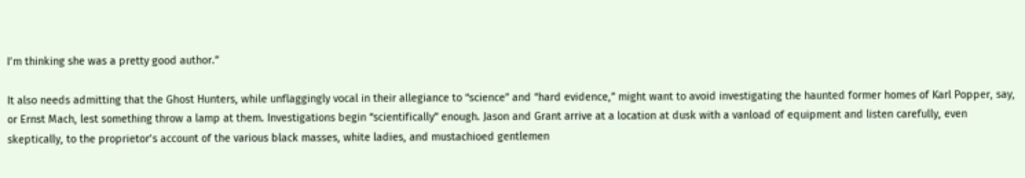I’m thinking she was a pretty good author.”

It also needs admitting that the Ghost Hunters, while unflaggingly vocal in their allegiance to “science” and “hard evidence,” might want to avoid investigating the haunted former homes of Karl Popper, say, or Ernst Mach, lest something throw a lamp at them. Investigations begin “scientifically” enough. Jason and Grant arrive at a location at dusk with a vanload of equipment and listen carefully, even skeptically, to the proprietor’s account of the various black masses, white ladies, and mustachioed gentlemen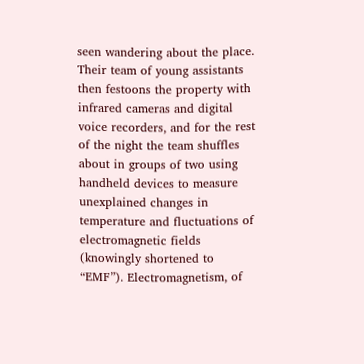seen wandering about the place. Their team of young assistants then festoons the property with infrared cameras and digital voice recorders, and for the rest of the night the team shuffles about in groups of two using handheld devices to measure unexplained changes in temperature and fluctuations of electromagnetic fields (knowingly shortened to “EMF”). Electromagnetism, of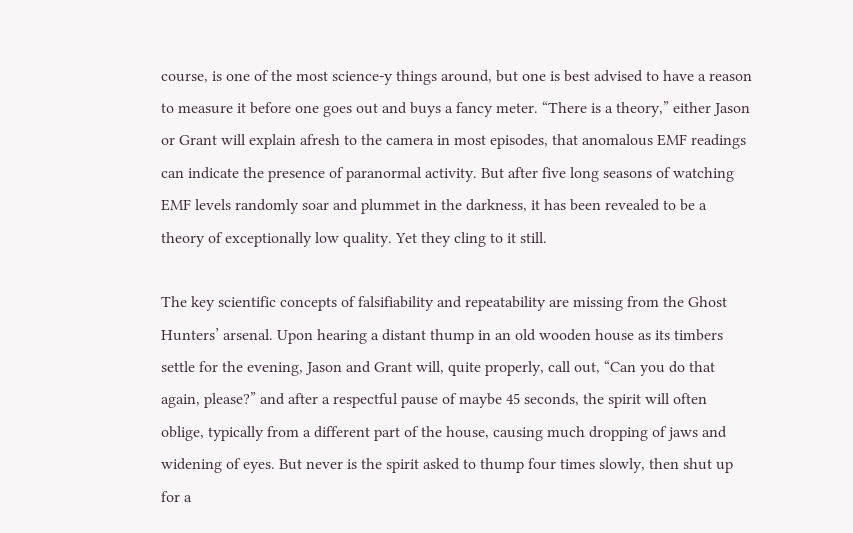course, is one of the most science-y things around, but one is best advised to have a reason to measure it before one goes out and buys a fancy meter. “There is a theory,” either Jason or Grant will explain afresh to the camera in most episodes, that anomalous EMF readings can indicate the presence of paranormal activity. But after five long seasons of watching EMF levels randomly soar and plummet in the darkness, it has been revealed to be a theory of exceptionally low quality. Yet they cling to it still.

The key scientific concepts of falsifiability and repeatability are missing from the Ghost Hunters’ arsenal. Upon hearing a distant thump in an old wooden house as its timbers settle for the evening, Jason and Grant will, quite properly, call out, “Can you do that again, please?” and after a respectful pause of maybe 45 seconds, the spirit will often oblige, typically from a different part of the house, causing much dropping of jaws and widening of eyes. But never is the spirit asked to thump four times slowly, then shut up for a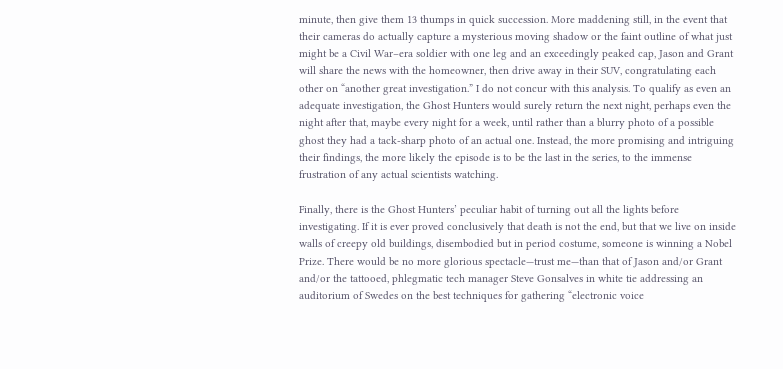minute, then give them 13 thumps in quick succession. More maddening still, in the event that their cameras do actually capture a mysterious moving shadow or the faint outline of what just might be a Civil War–era soldier with one leg and an exceedingly peaked cap, Jason and Grant will share the news with the homeowner, then drive away in their SUV, congratulating each other on “another great investigation.” I do not concur with this analysis. To qualify as even an adequate investigation, the Ghost Hunters would surely return the next night, perhaps even the night after that, maybe every night for a week, until rather than a blurry photo of a possible ghost they had a tack-sharp photo of an actual one. Instead, the more promising and intriguing their findings, the more likely the episode is to be the last in the series, to the immense frustration of any actual scientists watching.

Finally, there is the Ghost Hunters’ peculiar habit of turning out all the lights before investigating. If it is ever proved conclusively that death is not the end, but that we live on inside walls of creepy old buildings, disembodied but in period costume, someone is winning a Nobel Prize. There would be no more glorious spectacle—trust me—than that of Jason and/or Grant and/or the tattooed, phlegmatic tech manager Steve Gonsalves in white tie addressing an auditorium of Swedes on the best techniques for gathering “electronic voice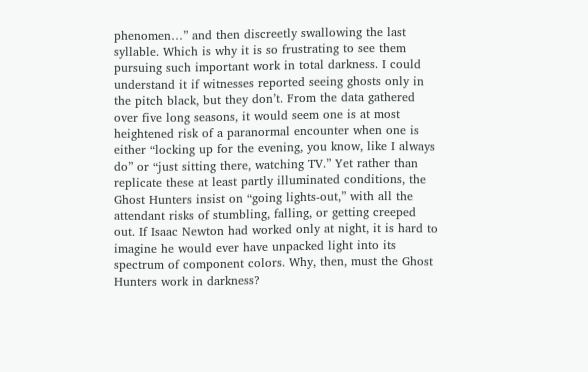phenomen…” and then discreetly swallowing the last syllable. Which is why it is so frustrating to see them pursuing such important work in total darkness. I could understand it if witnesses reported seeing ghosts only in the pitch black, but they don’t. From the data gathered over five long seasons, it would seem one is at most heightened risk of a paranormal encounter when one is either “locking up for the evening, you know, like I always do” or “just sitting there, watching TV.” Yet rather than replicate these at least partly illuminated conditions, the Ghost Hunters insist on “going lights-out,” with all the attendant risks of stumbling, falling, or getting creeped out. If Isaac Newton had worked only at night, it is hard to imagine he would ever have unpacked light into its spectrum of component colors. Why, then, must the Ghost Hunters work in darkness?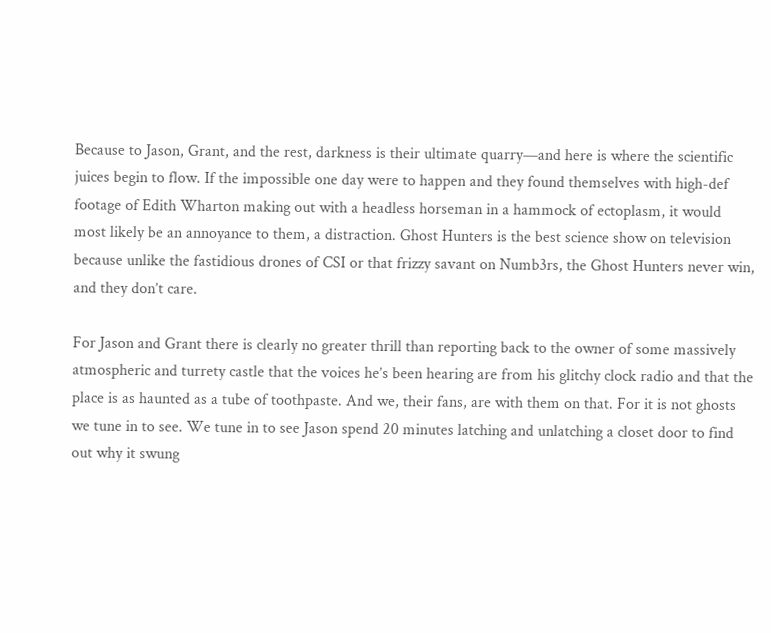Because to Jason, Grant, and the rest, darkness is their ultimate quarry—and here is where the scientific juices begin to flow. If the impossible one day were to happen and they found themselves with high-def footage of Edith Wharton making out with a headless horseman in a hammock of ectoplasm, it would most likely be an annoyance to them, a distraction. Ghost Hunters is the best science show on television because unlike the fastidious drones of CSI or that frizzy savant on Numb3rs, the Ghost Hunters never win, and they don’t care.

For Jason and Grant there is clearly no greater thrill than reporting back to the owner of some massively atmospheric and turrety castle that the voices he’s been hearing are from his glitchy clock radio and that the place is as haunted as a tube of toothpaste. And we, their fans, are with them on that. For it is not ghosts we tune in to see. We tune in to see Jason spend 20 minutes latching and unlatching a closet door to find out why it swung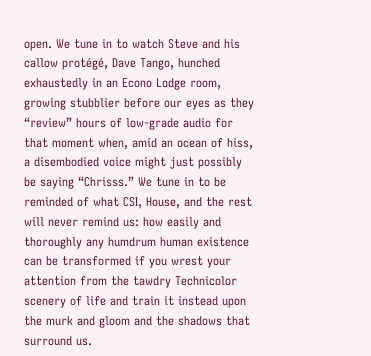open. We tune in to watch Steve and his callow protégé, Dave Tango, hunched exhaustedly in an Econo Lodge room, growing stubblier before our eyes as they “review” hours of low-grade audio for that moment when, amid an ocean of hiss, a disembodied voice might just possibly be saying “Chrisss.” We tune in to be reminded of what CSI, House, and the rest will never remind us: how easily and thoroughly any humdrum human existence can be transformed if you wrest your attention from the tawdry Technicolor scenery of life and train it instead upon the murk and gloom and the shadows that surround us.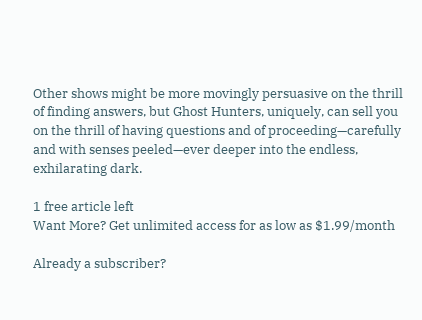Other shows might be more movingly persuasive on the thrill of finding answers, but Ghost Hunters, uniquely, can sell you on the thrill of having questions and of proceeding—carefully and with senses peeled—ever deeper into the endless, exhilarating dark.

1 free article left
Want More? Get unlimited access for as low as $1.99/month

Already a subscriber?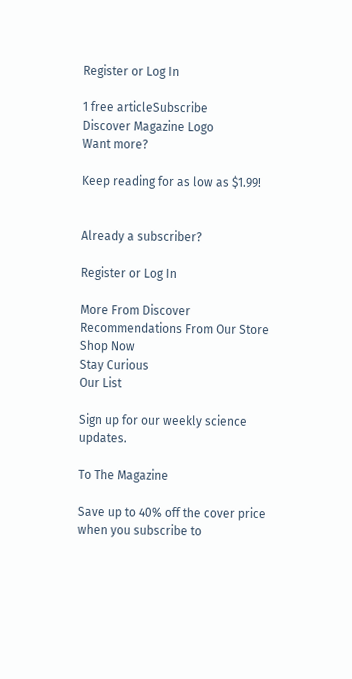Register or Log In

1 free articleSubscribe
Discover Magazine Logo
Want more?

Keep reading for as low as $1.99!


Already a subscriber?

Register or Log In

More From Discover
Recommendations From Our Store
Shop Now
Stay Curious
Our List

Sign up for our weekly science updates.

To The Magazine

Save up to 40% off the cover price when you subscribe to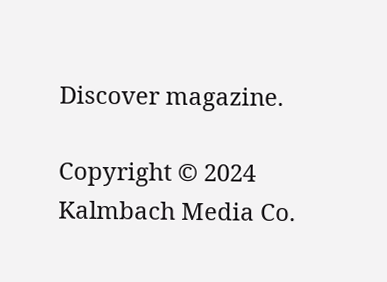Discover magazine.

Copyright © 2024 Kalmbach Media Co.